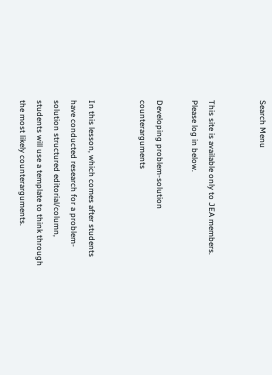Search Menu


This site is available only to JEA members. Please log in below.

Developing problem-solution counterarguments


In this lesson, which comes after students have conducted research for a problem-solution structured editorial/column, students will use a template to think through the most likely counterarguments.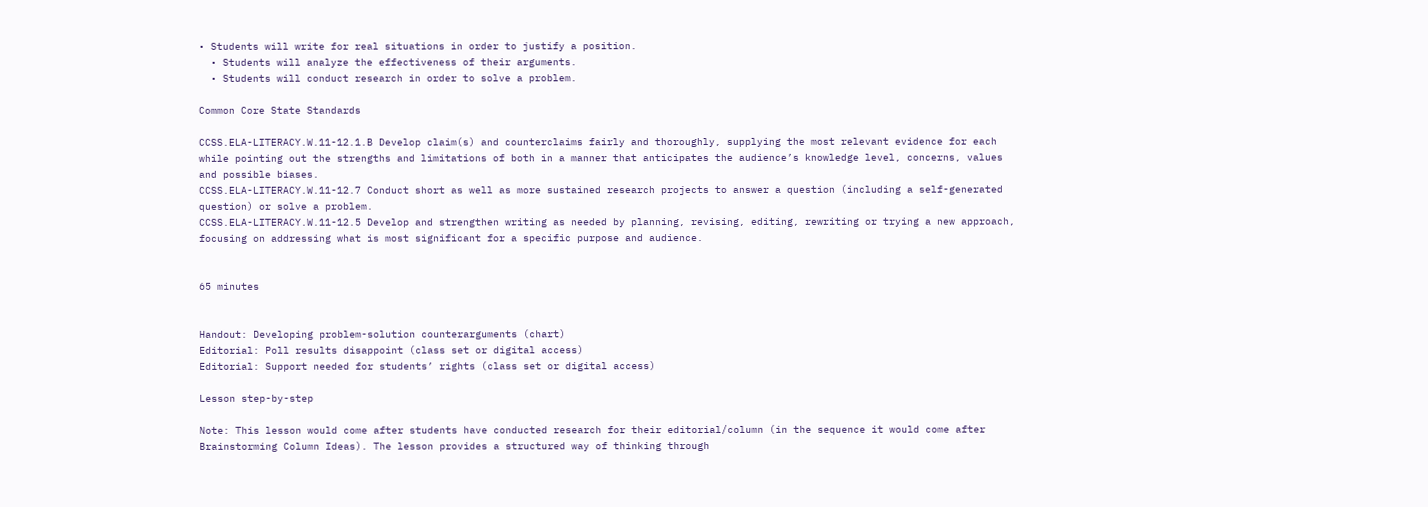• Students will write for real situations in order to justify a position.
  • Students will analyze the effectiveness of their arguments.
  • Students will conduct research in order to solve a problem.

Common Core State Standards

CCSS.ELA-LITERACY.W.11-12.1.B Develop claim(s) and counterclaims fairly and thoroughly, supplying the most relevant evidence for each while pointing out the strengths and limitations of both in a manner that anticipates the audience’s knowledge level, concerns, values and possible biases.
CCSS.ELA-LITERACY.W.11-12.7 Conduct short as well as more sustained research projects to answer a question (including a self-generated question) or solve a problem.
CCSS.ELA-LITERACY.W.11-12.5 Develop and strengthen writing as needed by planning, revising, editing, rewriting or trying a new approach, focusing on addressing what is most significant for a specific purpose and audience.


65 minutes


Handout: Developing problem-solution counterarguments (chart)
Editorial: Poll results disappoint (class set or digital access)
Editorial: Support needed for students’ rights (class set or digital access)

Lesson step-by-step

Note: This lesson would come after students have conducted research for their editorial/column (in the sequence it would come after Brainstorming Column Ideas). The lesson provides a structured way of thinking through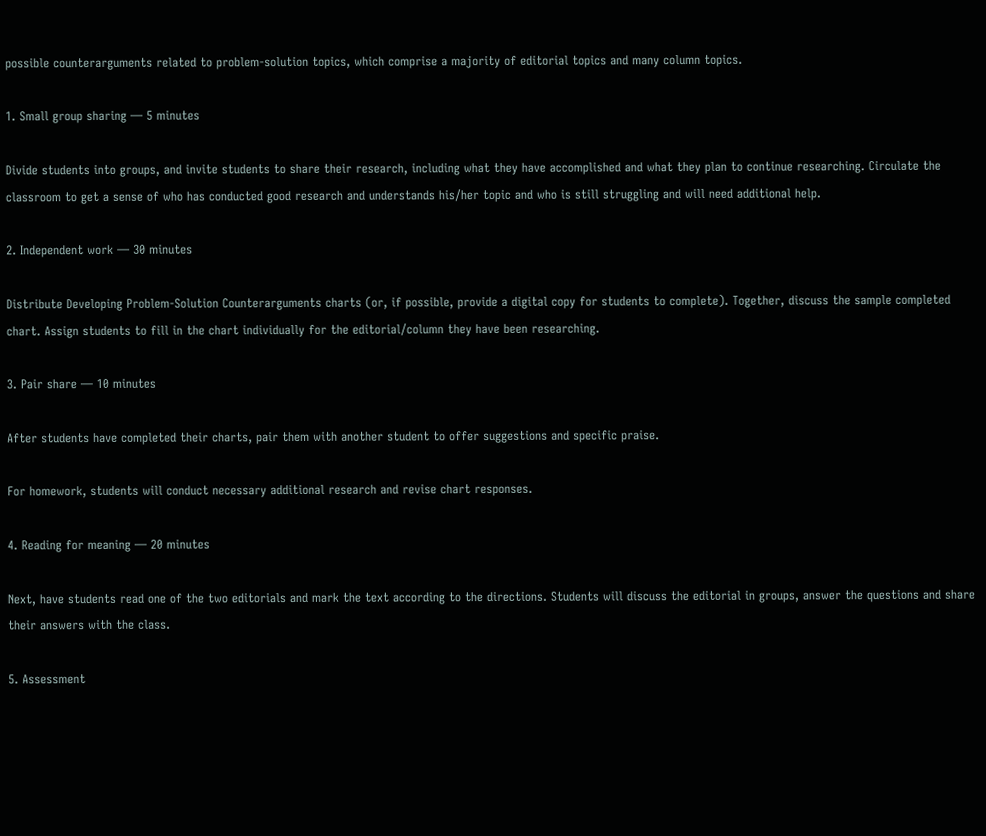possible counterarguments related to problem-solution topics, which comprise a majority of editorial topics and many column topics.

1. Small group sharing — 5 minutes

Divide students into groups, and invite students to share their research, including what they have accomplished and what they plan to continue researching. Circulate the classroom to get a sense of who has conducted good research and understands his/her topic and who is still struggling and will need additional help.

2. Independent work — 30 minutes

Distribute Developing Problem-Solution Counterarguments charts (or, if possible, provide a digital copy for students to complete). Together, discuss the sample completed chart. Assign students to fill in the chart individually for the editorial/column they have been researching.

3. Pair share — 10 minutes

After students have completed their charts, pair them with another student to offer suggestions and specific praise.

For homework, students will conduct necessary additional research and revise chart responses.

4. Reading for meaning — 20 minutes

Next, have students read one of the two editorials and mark the text according to the directions. Students will discuss the editorial in groups, answer the questions and share their answers with the class.

5. Assessment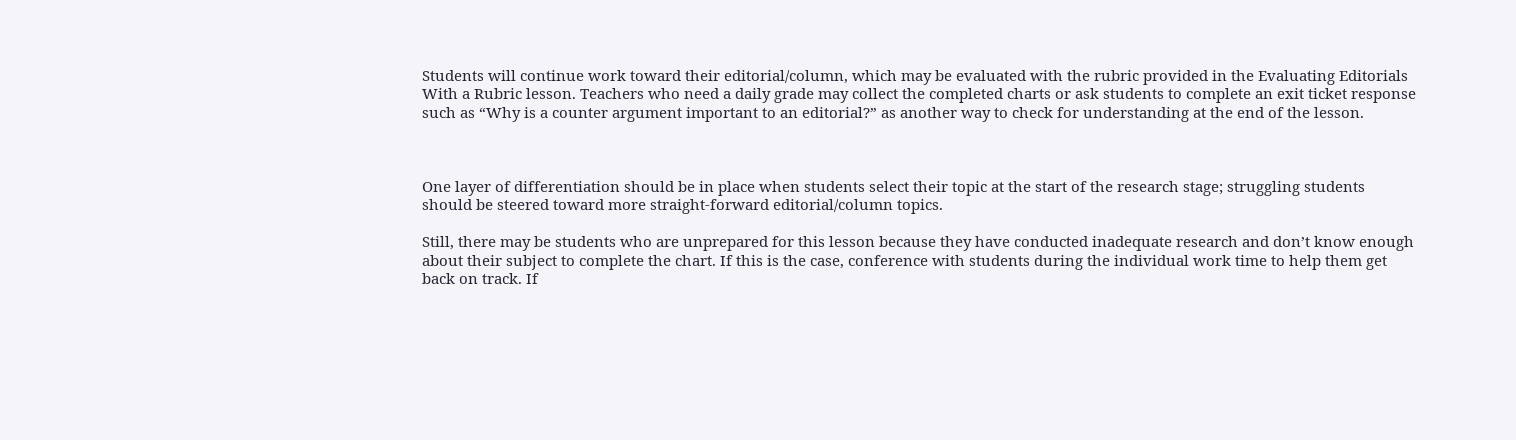Students will continue work toward their editorial/column, which may be evaluated with the rubric provided in the Evaluating Editorials With a Rubric lesson. Teachers who need a daily grade may collect the completed charts or ask students to complete an exit ticket response such as “Why is a counter argument important to an editorial?” as another way to check for understanding at the end of the lesson.



One layer of differentiation should be in place when students select their topic at the start of the research stage; struggling students should be steered toward more straight-forward editorial/column topics.

Still, there may be students who are unprepared for this lesson because they have conducted inadequate research and don’t know enough about their subject to complete the chart. If this is the case, conference with students during the individual work time to help them get back on track. If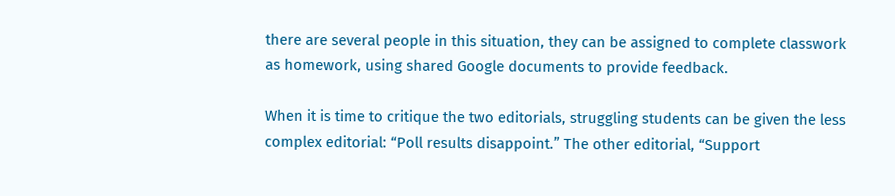there are several people in this situation, they can be assigned to complete classwork as homework, using shared Google documents to provide feedback.

When it is time to critique the two editorials, struggling students can be given the less complex editorial: “Poll results disappoint.” The other editorial, “Support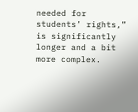needed for students’ rights,” is significantly longer and a bit more complex.